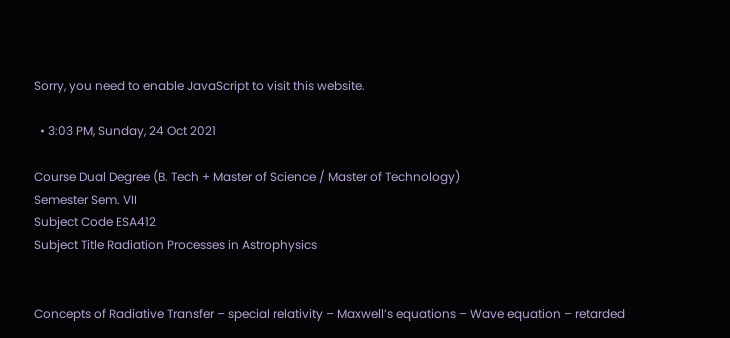Sorry, you need to enable JavaScript to visit this website.

  • 3:03 PM, Sunday, 24 Oct 2021

Course Dual Degree (B. Tech + Master of Science / Master of Technology)
Semester Sem. VII
Subject Code ESA412
Subject Title Radiation Processes in Astrophysics


Concepts of Radiative Transfer – special relativity – Maxwell’s equations – Wave equation – retarded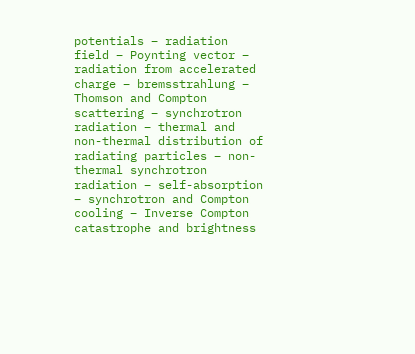potentials – radiation field – Poynting vector – radiation from accelerated charge – bremsstrahlung – Thomson and Compton scattering – synchrotron radiation – thermal and non-thermal distribution of radiating particles – non-thermal synchrotron radiation – self-absorption – synchrotron and Compton cooling – Inverse Compton catastrophe and brightness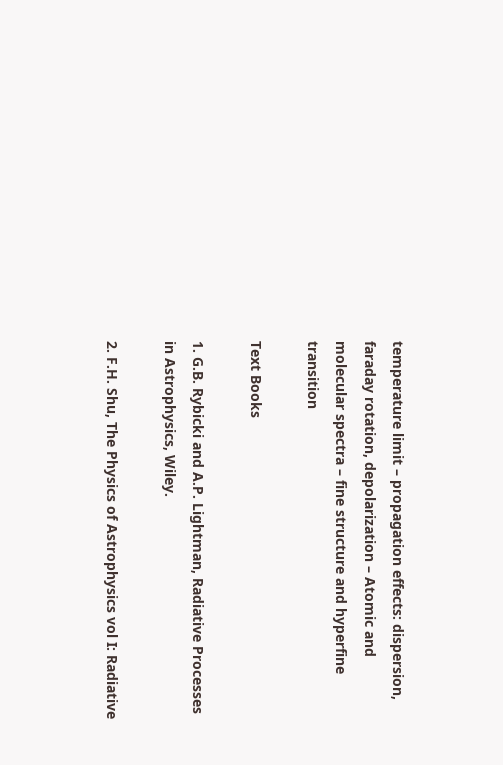temperature limit – propagation effects: dispersion, faraday rotation, depolarization – Atomic and molecular spectra – fine structure and hyperfine transition

Text Books

1. G.B. Rybicki and A.P. Lightman, Radiative Processes in Astrophysics, Wiley.

2. F.H. Shu, The Physics of Astrophysics vol I: Radiative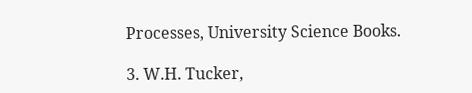Processes, University Science Books.

3. W.H. Tucker,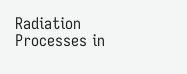Radiation Processes in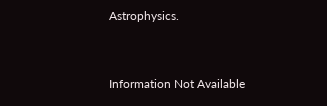Astrophysics.


Information Not Available